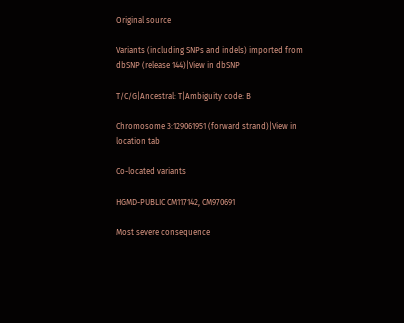Original source

Variants (including SNPs and indels) imported from dbSNP (release 144)|View in dbSNP

T/C/G|Ancestral: T|Ambiguity code: B

Chromosome 3:129061951 (forward strand)|View in location tab

Co-located variants

HGMD-PUBLIC CM117142, CM970691

Most severe consequence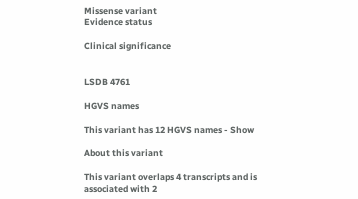Missense variant
Evidence status

Clinical significance


LSDB 4761

HGVS names

This variant has 12 HGVS names - Show

About this variant

This variant overlaps 4 transcripts and is associated with 2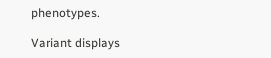phenotypes.

Variant displays